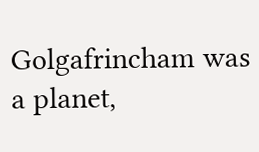Golgafrincham was a planet,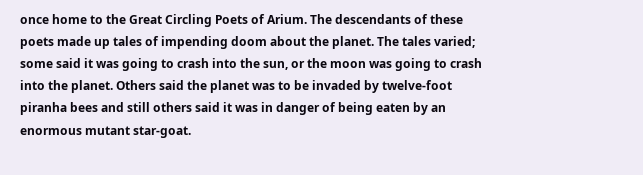once home to the Great Circling Poets of Arium. The descendants of these poets made up tales of impending doom about the planet. The tales varied; some said it was going to crash into the sun, or the moon was going to crash into the planet. Others said the planet was to be invaded by twelve-foot piranha bees and still others said it was in danger of being eaten by an enormous mutant star-goat.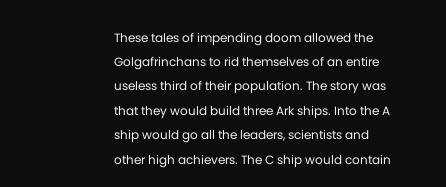These tales of impending doom allowed the Golgafrinchans to rid themselves of an entire useless third of their population. The story was that they would build three Ark ships. Into the A ship would go all the leaders, scientists and other high achievers. The C ship would contain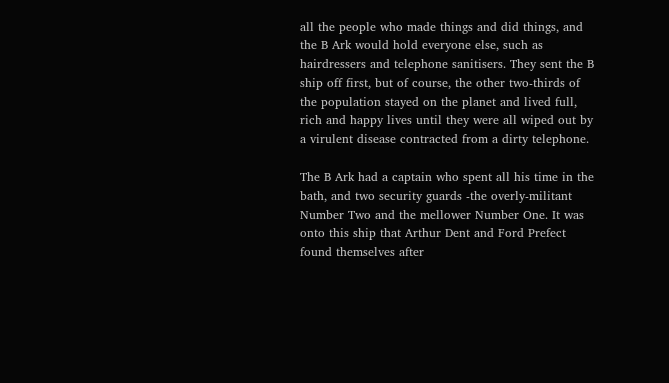all the people who made things and did things, and the B Ark would hold everyone else, such as hairdressers and telephone sanitisers. They sent the B ship off first, but of course, the other two-thirds of the population stayed on the planet and lived full, rich and happy lives until they were all wiped out by a virulent disease contracted from a dirty telephone.

The B Ark had a captain who spent all his time in the bath, and two security guards -the overly-militant Number Two and the mellower Number One. It was onto this ship that Arthur Dent and Ford Prefect found themselves after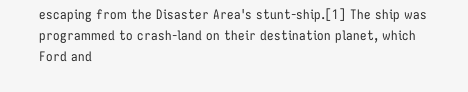escaping from the Disaster Area's stunt-ship.[1] The ship was programmed to crash-land on their destination planet, which Ford and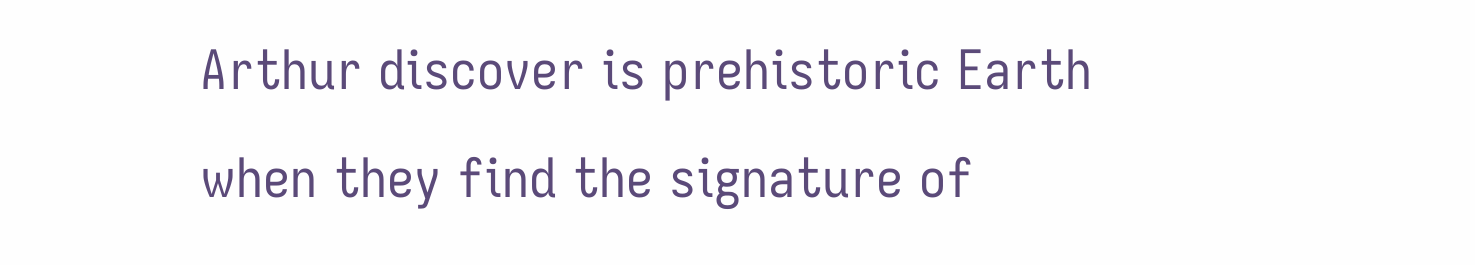Arthur discover is prehistoric Earth when they find the signature of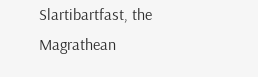Slartibartfast, the Magrathean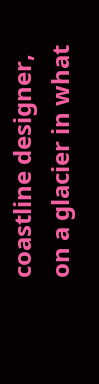coastline designer, on a glacier in what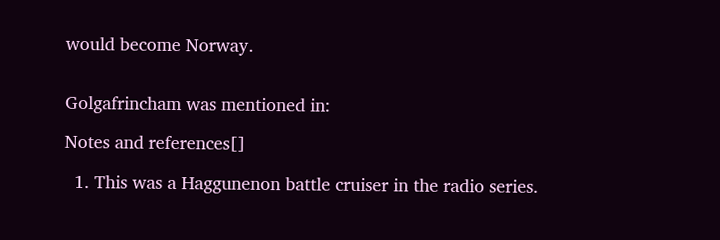would become Norway.


Golgafrincham was mentioned in:

Notes and references[]

  1. This was a Haggunenon battle cruiser in the radio series.